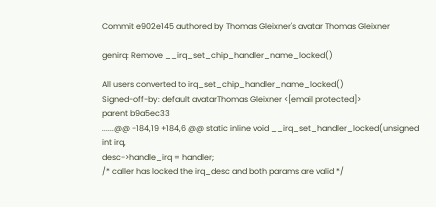Commit e902e145 authored by Thomas Gleixner's avatar Thomas Gleixner

genirq: Remove __irq_set_chip_handler_name_locked()

All users converted to irq_set_chip_handler_name_locked()
Signed-off-by: default avatarThomas Gleixner <[email protected]>
parent b9a5ec33
......@@ -184,19 +184,6 @@ static inline void __irq_set_handler_locked(unsigned int irq,
desc->handle_irq = handler;
/* caller has locked the irq_desc and both params are valid */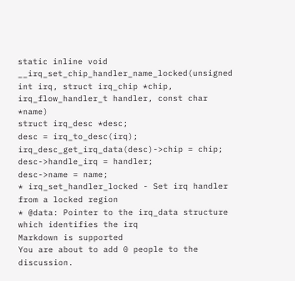static inline void
__irq_set_chip_handler_name_locked(unsigned int irq, struct irq_chip *chip,
irq_flow_handler_t handler, const char *name)
struct irq_desc *desc;
desc = irq_to_desc(irq);
irq_desc_get_irq_data(desc)->chip = chip;
desc->handle_irq = handler;
desc->name = name;
* irq_set_handler_locked - Set irq handler from a locked region
* @data: Pointer to the irq_data structure which identifies the irq
Markdown is supported
You are about to add 0 people to the discussion.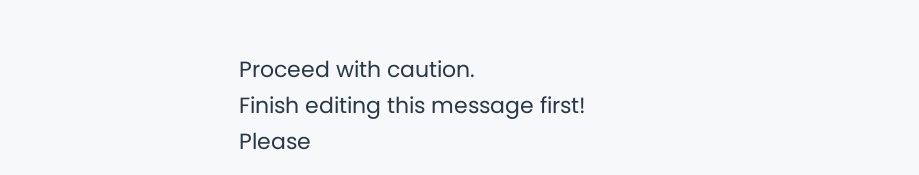Proceed with caution.
Finish editing this message first!
Please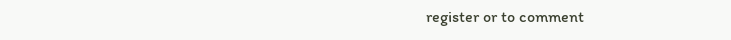register or to comment